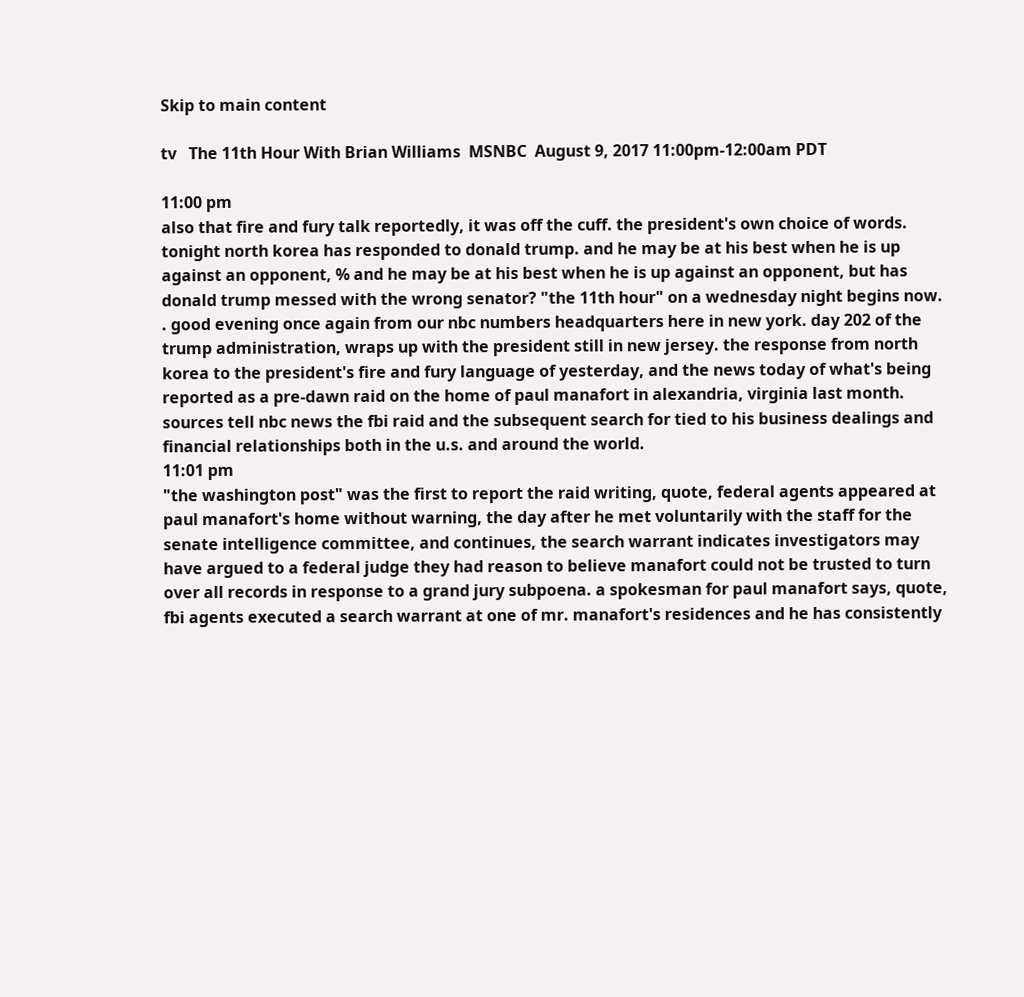Skip to main content

tv   The 11th Hour With Brian Williams  MSNBC  August 9, 2017 11:00pm-12:00am PDT

11:00 pm
also that fire and fury talk reportedly, it was off the cuff. the president's own choice of words. tonight north korea has responded to donald trump. and he may be at his best when he is up against an opponent, % and he may be at his best when he is up against an opponent, but has donald trump messed with the wrong senator? "the 11th hour" on a wednesday night begins now. . good evening once again from our nbc numbers headquarters here in new york. day 202 of the trump administration, wraps up with the president still in new jersey. the response from north korea to the president's fire and fury language of yesterday, and the news today of what's being reported as a pre-dawn raid on the home of paul manafort in alexandria, virginia last month. sources tell nbc news the fbi raid and the subsequent search for tied to his business dealings and financial relationships both in the u.s. and around the world.
11:01 pm
"the washington post" was the first to report the raid writing, quote, federal agents appeared at paul manafort's home without warning, the day after he met voluntarily with the staff for the senate intelligence committee, and continues, the search warrant indicates investigators may have argued to a federal judge they had reason to believe manafort could not be trusted to turn over all records in response to a grand jury subpoena. a spokesman for paul manafort says, quote, fbi agents executed a search warrant at one of mr. manafort's residences and he has consistently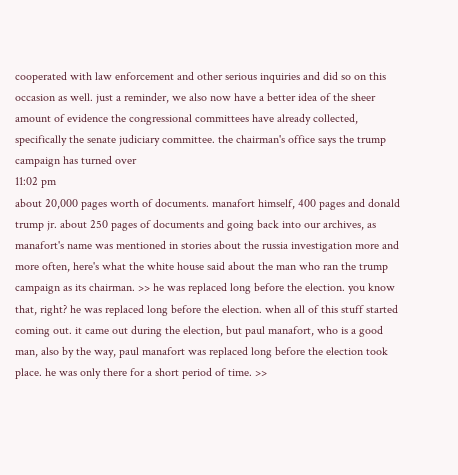cooperated with law enforcement and other serious inquiries and did so on this occasion as well. just a reminder, we also now have a better idea of the sheer amount of evidence the congressional committees have already collected, specifically the senate judiciary committee. the chairman's office says the trump campaign has turned over
11:02 pm
about 20,000 pages worth of documents. manafort himself, 400 pages and donald trump jr. about 250 pages of documents and going back into our archives, as manafort's name was mentioned in stories about the russia investigation more and more often, here's what the white house said about the man who ran the trump campaign as its chairman. >> he was replaced long before the election. you know that, right? he was replaced long before the election. when all of this stuff started coming out. it came out during the election, but paul manafort, who is a good man, also by the way, paul manafort was replaced long before the election took place. he was only there for a short period of time. >>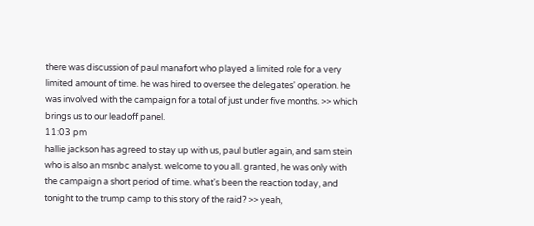there was discussion of paul manafort who played a limited role for a very limited amount of time. he was hired to oversee the delegates' operation. he was involved with the campaign for a total of just under five months. >> which brings us to our leadoff panel.
11:03 pm
hallie jackson has agreed to stay up with us, paul butler again, and sam stein who is also an msnbc analyst. welcome to you all. granted, he was only with the campaign a short period of time. what's been the reaction today, and tonight to the trump camp to this story of the raid? >> yeah,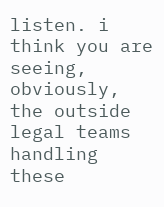listen. i think you are seeing, obviously, the outside legal teams handling these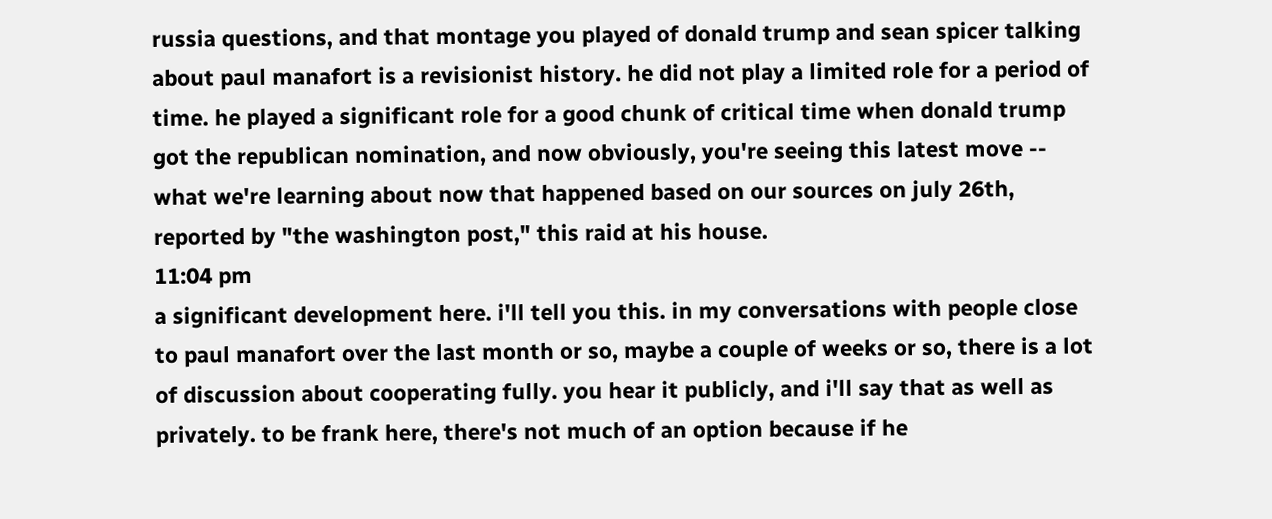russia questions, and that montage you played of donald trump and sean spicer talking about paul manafort is a revisionist history. he did not play a limited role for a period of time. he played a significant role for a good chunk of critical time when donald trump got the republican nomination, and now obviously, you're seeing this latest move -- what we're learning about now that happened based on our sources on july 26th, reported by "the washington post," this raid at his house.
11:04 pm
a significant development here. i'll tell you this. in my conversations with people close to paul manafort over the last month or so, maybe a couple of weeks or so, there is a lot of discussion about cooperating fully. you hear it publicly, and i'll say that as well as privately. to be frank here, there's not much of an option because if he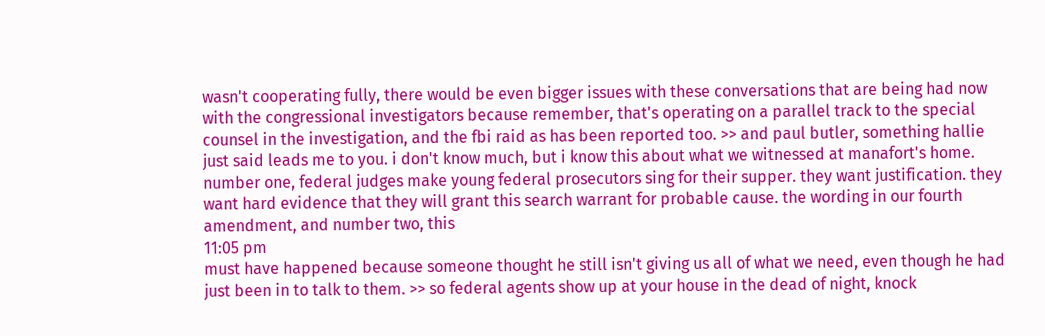wasn't cooperating fully, there would be even bigger issues with these conversations that are being had now with the congressional investigators because remember, that's operating on a parallel track to the special counsel in the investigation, and the fbi raid as has been reported too. >> and paul butler, something hallie just said leads me to you. i don't know much, but i know this about what we witnessed at manafort's home. number one, federal judges make young federal prosecutors sing for their supper. they want justification. they want hard evidence that they will grant this search warrant for probable cause. the wording in our fourth amendment, and number two, this
11:05 pm
must have happened because someone thought he still isn't giving us all of what we need, even though he had just been in to talk to them. >> so federal agents show up at your house in the dead of night, knock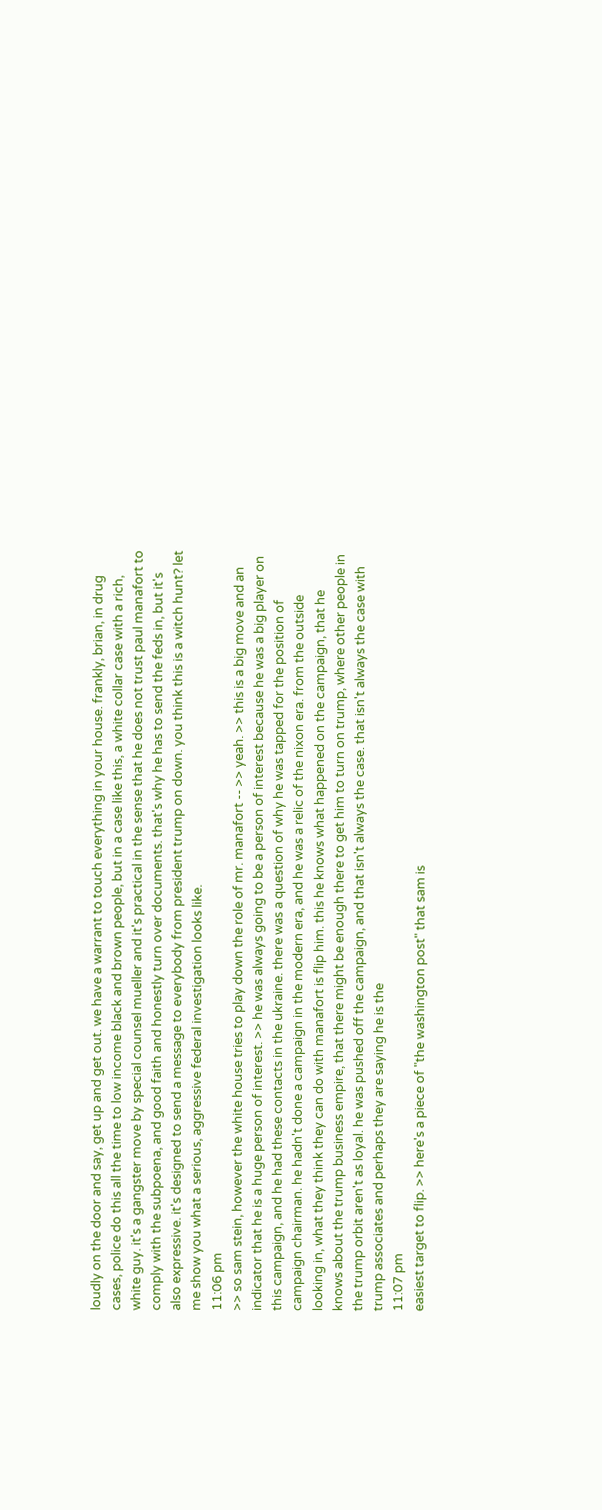loudly on the door and say, get up and get out. we have a warrant to touch everything in your house. frankly, brian, in drug cases, police do this all the time to low income black and brown people, but in a case like this, a white collar case with a rich, white guy. it's a gangster move by special counsel mueller and it's practical in the sense that he does not trust paul manafort to comply with the subpoena, and good faith and honestly turn over documents. that's why he has to send the feds in, but it's also expressive. it's designed to send a message to everybody from president trump on down. you think this is a witch hunt? let me show you what a serious, aggressive federal investigation looks like.
11:06 pm
>> so sam stein, however the white house tries to play down the role of mr. manafort -- >> yeah. >> this is a big move and an indicator that he is a huge person of interest. >> he was always going to be a person of interest because he was a big player on this campaign, and he had these contacts in the ukraine. there was a question of why he was tapped for the position of campaign chairman. he hadn't done a campaign in the modern era, and he was a relic of the nixon era. from the outside looking in, what they think they can do with manafort is flip him. this he knows what happened on the campaign, that he knows about the trump business empire, that there might be enough there to get him to turn on trump, where other people in the trump orbit aren't as loyal. he was pushed off the campaign, and that isn't always the case. that isn't always the case with trump associates and perhaps they are saying he is the
11:07 pm
easiest target to flip. >> here's a piece of "the washington post" that sam is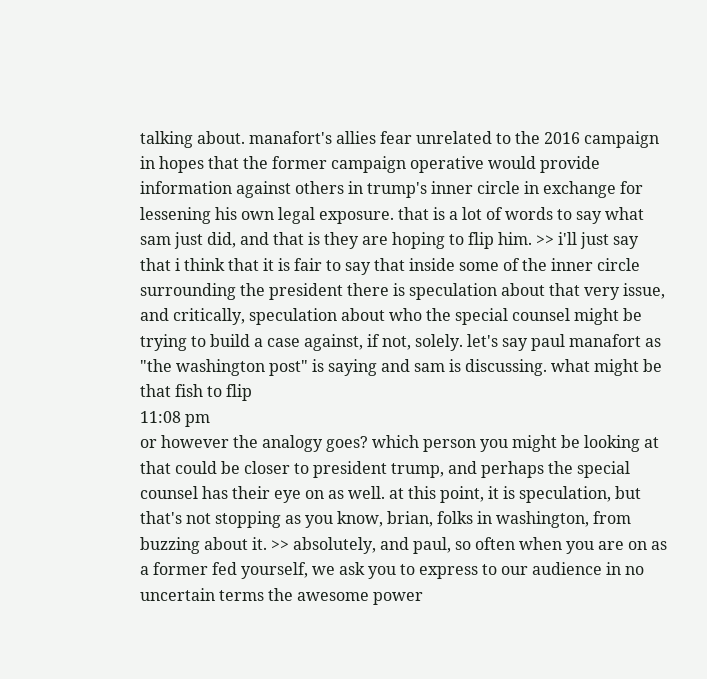talking about. manafort's allies fear unrelated to the 2016 campaign in hopes that the former campaign operative would provide information against others in trump's inner circle in exchange for lessening his own legal exposure. that is a lot of words to say what sam just did, and that is they are hoping to flip him. >> i'll just say that i think that it is fair to say that inside some of the inner circle surrounding the president there is speculation about that very issue, and critically, speculation about who the special counsel might be trying to build a case against, if not, solely. let's say paul manafort as "the washington post" is saying and sam is discussing. what might be that fish to flip
11:08 pm
or however the analogy goes? which person you might be looking at that could be closer to president trump, and perhaps the special counsel has their eye on as well. at this point, it is speculation, but that's not stopping as you know, brian, folks in washington, from buzzing about it. >> absolutely, and paul, so often when you are on as a former fed yourself, we ask you to express to our audience in no uncertain terms the awesome power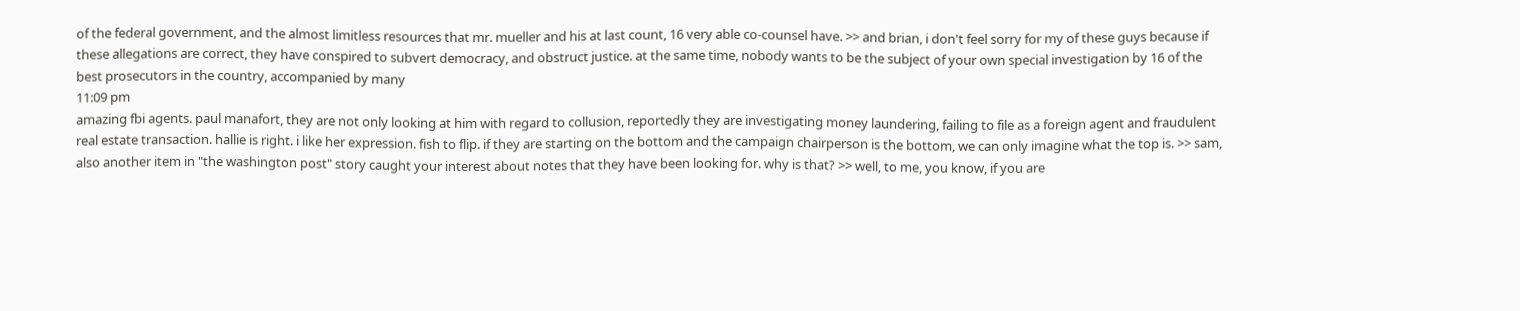of the federal government, and the almost limitless resources that mr. mueller and his at last count, 16 very able co-counsel have. >> and brian, i don't feel sorry for my of these guys because if these allegations are correct, they have conspired to subvert democracy, and obstruct justice. at the same time, nobody wants to be the subject of your own special investigation by 16 of the best prosecutors in the country, accompanied by many
11:09 pm
amazing fbi agents. paul manafort, they are not only looking at him with regard to collusion, reportedly they are investigating money laundering, failing to file as a foreign agent and fraudulent real estate transaction. hallie is right. i like her expression. fish to flip. if they are starting on the bottom and the campaign chairperson is the bottom, we can only imagine what the top is. >> sam, also another item in "the washington post" story caught your interest about notes that they have been looking for. why is that? >> well, to me, you know, if you are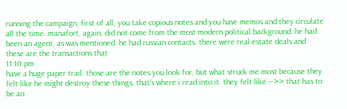running the campaign, first of all, you take copious notes and you have memos and they circulate all the time. manafort, again, did not come from the most modern political background. he had been an agent, as was mentioned. he had russian contacts. there were real estate deals and these are the transactions that
11:10 pm
have a huge paper trail. those are the notes you look for, but what struck me most because they felt like he might destroy these things. that's where i read into it. they felt like -- >> that has to be an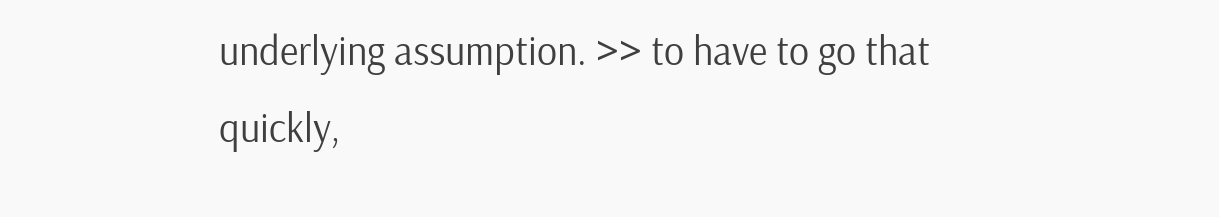underlying assumption. >> to have to go that quickly,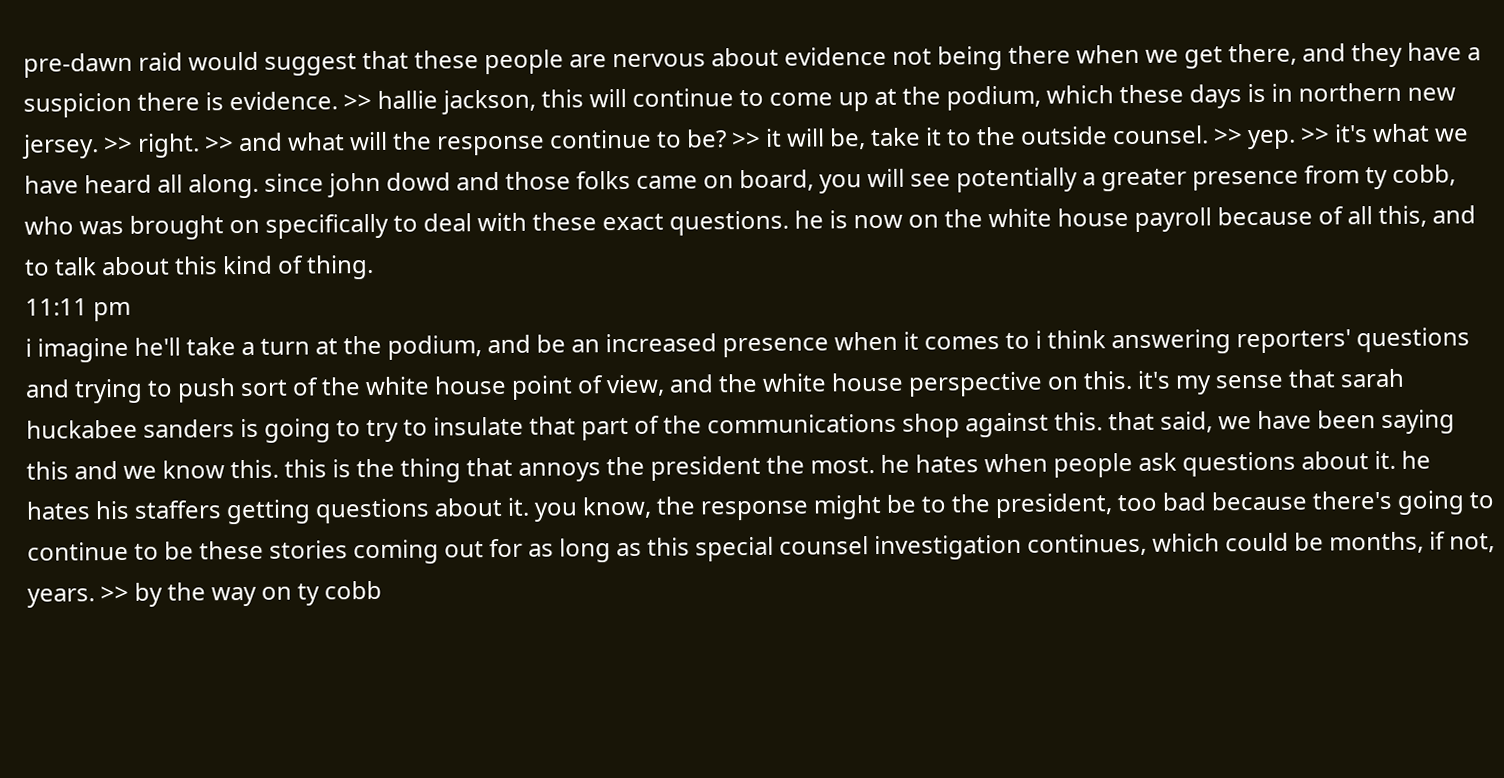pre-dawn raid would suggest that these people are nervous about evidence not being there when we get there, and they have a suspicion there is evidence. >> hallie jackson, this will continue to come up at the podium, which these days is in northern new jersey. >> right. >> and what will the response continue to be? >> it will be, take it to the outside counsel. >> yep. >> it's what we have heard all along. since john dowd and those folks came on board, you will see potentially a greater presence from ty cobb, who was brought on specifically to deal with these exact questions. he is now on the white house payroll because of all this, and to talk about this kind of thing.
11:11 pm
i imagine he'll take a turn at the podium, and be an increased presence when it comes to i think answering reporters' questions and trying to push sort of the white house point of view, and the white house perspective on this. it's my sense that sarah huckabee sanders is going to try to insulate that part of the communications shop against this. that said, we have been saying this and we know this. this is the thing that annoys the president the most. he hates when people ask questions about it. he hates his staffers getting questions about it. you know, the response might be to the president, too bad because there's going to continue to be these stories coming out for as long as this special counsel investigation continues, which could be months, if not, years. >> by the way on ty cobb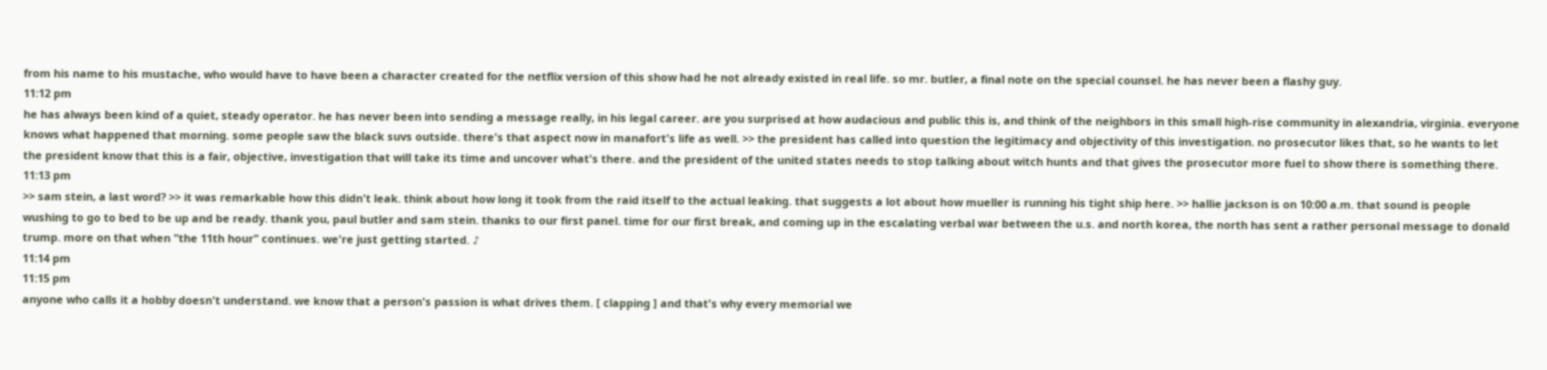from his name to his mustache, who would have to have been a character created for the netflix version of this show had he not already existed in real life. so mr. butler, a final note on the special counsel. he has never been a flashy guy.
11:12 pm
he has always been kind of a quiet, steady operator. he has never been into sending a message really, in his legal career. are you surprised at how audacious and public this is, and think of the neighbors in this small high-rise community in alexandria, virginia. everyone knows what happened that morning. some people saw the black suvs outside. there's that aspect now in manafort's life as well. >> the president has called into question the legitimacy and objectivity of this investigation. no prosecutor likes that, so he wants to let the president know that this is a fair, objective, investigation that will take its time and uncover what's there. and the president of the united states needs to stop talking about witch hunts and that gives the prosecutor more fuel to show there is something there.
11:13 pm
>> sam stein, a last word? >> it was remarkable how this didn't leak. think about how long it took from the raid itself to the actual leaking. that suggests a lot about how mueller is running his tight ship here. >> hallie jackson is on 10:00 a.m. that sound is people wushing to go to bed to be up and be ready. thank you, paul butler and sam stein. thanks to our first panel. time for our first break, and coming up in the escalating verbal war between the u.s. and north korea, the north has sent a rather personal message to donald trump. more on that when "the 11th hour" continues. we're just getting started. ♪
11:14 pm
11:15 pm
anyone who calls it a hobby doesn't understand. we know that a person's passion is what drives them. [ clapping ] and that's why every memorial we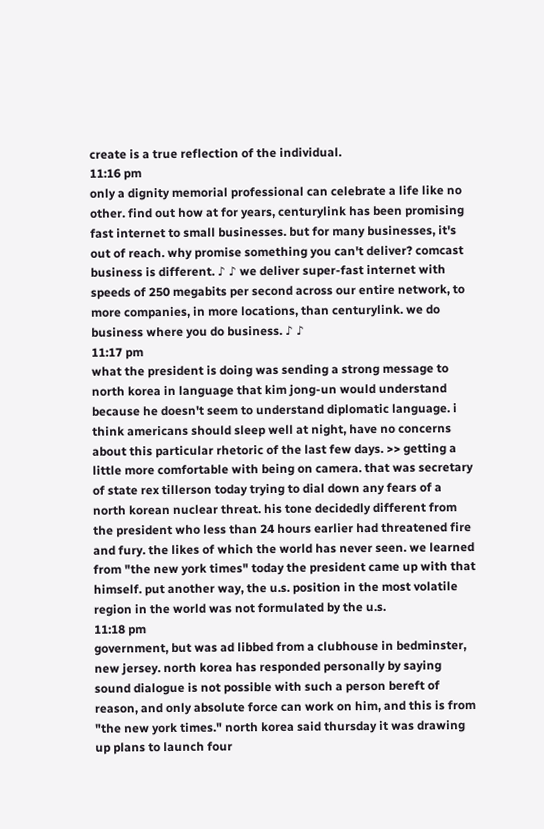create is a true reflection of the individual.
11:16 pm
only a dignity memorial professional can celebrate a life like no other. find out how at for years, centurylink has been promising fast internet to small businesses. but for many businesses, it's out of reach. why promise something you can't deliver? comcast business is different. ♪ ♪ we deliver super-fast internet with speeds of 250 megabits per second across our entire network, to more companies, in more locations, than centurylink. we do business where you do business. ♪ ♪
11:17 pm
what the president is doing was sending a strong message to north korea in language that kim jong-un would understand because he doesn't seem to understand diplomatic language. i think americans should sleep well at night, have no concerns about this particular rhetoric of the last few days. >> getting a little more comfortable with being on camera. that was secretary of state rex tillerson today trying to dial down any fears of a north korean nuclear threat. his tone decidedly different from the president who less than 24 hours earlier had threatened fire and fury. the likes of which the world has never seen. we learned from "the new york times" today the president came up with that himself. put another way, the u.s. position in the most volatile region in the world was not formulated by the u.s.
11:18 pm
government, but was ad libbed from a clubhouse in bedminster, new jersey. north korea has responded personally by saying sound dialogue is not possible with such a person bereft of reason, and only absolute force can work on him, and this is from "the new york times." north korea said thursday it was drawing up plans to launch four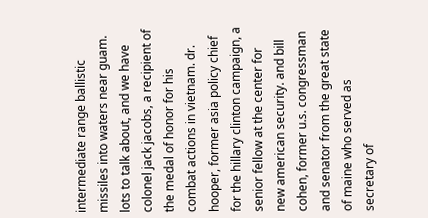intermediate range ballistic missiles into waters near guam. lots to talk about, and we have colonel jack jacobs, a recipient of the medal of honor for his combat actions in vietnam. dr. hooper, former asia policy chief for the hillary clinton campaign, a senior fellow at the center for new american security. and bill cohen, former u.s. congressman and senator from the great state of maine who served as secretary of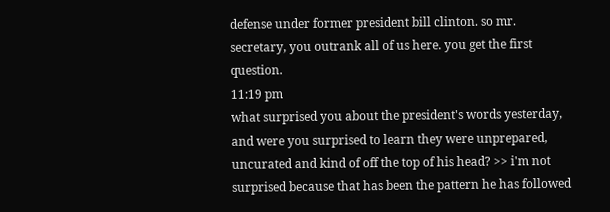defense under former president bill clinton. so mr. secretary, you outrank all of us here. you get the first question.
11:19 pm
what surprised you about the president's words yesterday, and were you surprised to learn they were unprepared, uncurated and kind of off the top of his head? >> i'm not surprised because that has been the pattern he has followed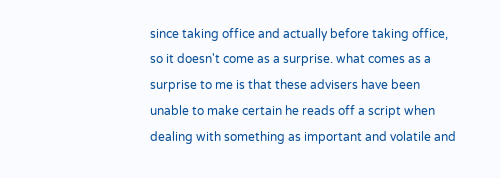since taking office and actually before taking office, so it doesn't come as a surprise. what comes as a surprise to me is that these advisers have been unable to make certain he reads off a script when dealing with something as important and volatile and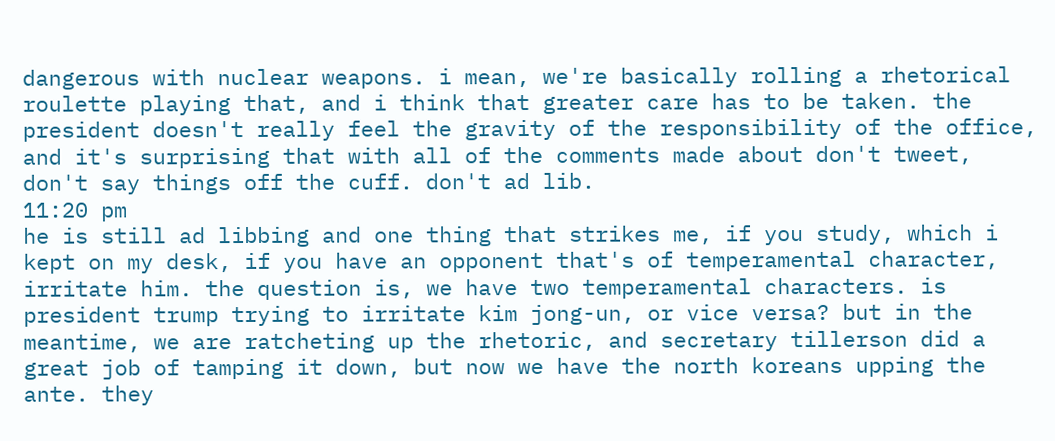dangerous with nuclear weapons. i mean, we're basically rolling a rhetorical roulette playing that, and i think that greater care has to be taken. the president doesn't really feel the gravity of the responsibility of the office, and it's surprising that with all of the comments made about don't tweet, don't say things off the cuff. don't ad lib.
11:20 pm
he is still ad libbing and one thing that strikes me, if you study, which i kept on my desk, if you have an opponent that's of temperamental character, irritate him. the question is, we have two temperamental characters. is president trump trying to irritate kim jong-un, or vice versa? but in the meantime, we are ratcheting up the rhetoric, and secretary tillerson did a great job of tamping it down, but now we have the north koreans upping the ante. they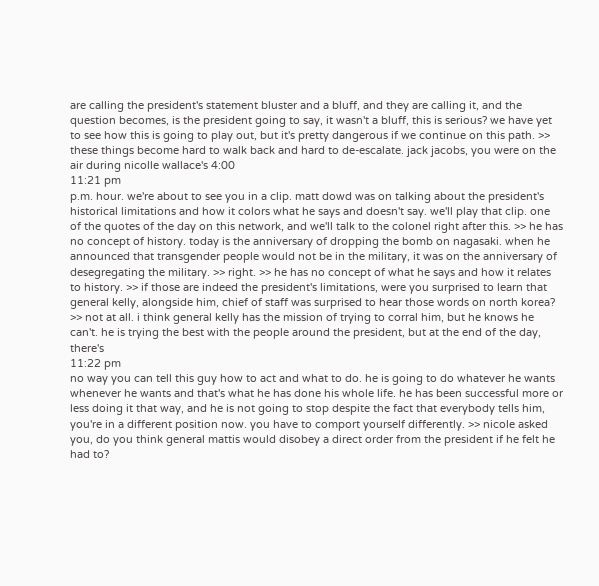are calling the president's statement bluster and a bluff, and they are calling it, and the question becomes, is the president going to say, it wasn't a bluff, this is serious? we have yet to see how this is going to play out, but it's pretty dangerous if we continue on this path. >> these things become hard to walk back and hard to de-escalate. jack jacobs, you were on the air during nicolle wallace's 4:00
11:21 pm
p.m. hour. we're about to see you in a clip. matt dowd was on talking about the president's historical limitations and how it colors what he says and doesn't say. we'll play that clip. one of the quotes of the day on this network, and we'll talk to the colonel right after this. >> he has no concept of history. today is the anniversary of dropping the bomb on nagasaki. when he announced that transgender people would not be in the military, it was on the anniversary of desegregating the military. >> right. >> he has no concept of what he says and how it relates to history. >> if those are indeed the president's limitations, were you surprised to learn that general kelly, alongside him, chief of staff was surprised to hear those words on north korea? >> not at all. i think general kelly has the mission of trying to corral him, but he knows he can't. he is trying the best with the people around the president, but at the end of the day, there's
11:22 pm
no way you can tell this guy how to act and what to do. he is going to do whatever he wants whenever he wants and that's what he has done his whole life. he has been successful more or less doing it that way, and he is not going to stop despite the fact that everybody tells him, you're in a different position now. you have to comport yourself differently. >> nicole asked you, do you think general mattis would disobey a direct order from the president if he felt he had to?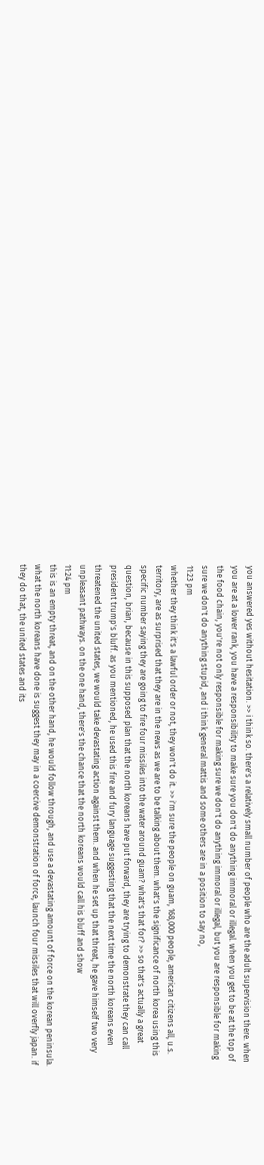you answered yes without hesitation. >> i think so. there's a relatively small number of people who are the adult supervision there. when you are at a lower rank, you have a responsibility to make sure you don't do anything immoral or illegal. when you get to be at the top of the food chain, you're not only responsible for making sure we don't do anything immoral or illegal, but you are responsible for making sure we don't do anything stupid, and i think general mattis and some others are in a position to say no,
11:23 pm
whether they think it's a lawful order or not, they won't do it. >> i'm sure the people on guam, 168,000 people, american citizens all, u.s. territory, are as surprised that they are in the news as we are to be talking about them. what's the significance of north korea using this specific number saying they are going to fire four missiles into the water around guam? what's that for? >> so that's actually a great question, brian, because in this supposed plan that the north koreans have put forward, they are trying to demonstrate they can call president trump's bluff. as you mentioned, he used this fire and fury language suggesting that the next time the north koreans even threatened the united states, we would take devastating action against them. and when he set up that threat, he gave himself two very unpleasant pathways. on the one hand, there's the chance that the north koreans would call his bluff and show
11:24 pm
this is an empty threat, and on the other hand, he would follow through, and use a devastating amount of force on the korean peninsula. what the north koreans have done is suggest they may in a coercive demonstration of force, launch four missiles that will overfly japan. if they do that, the united states and its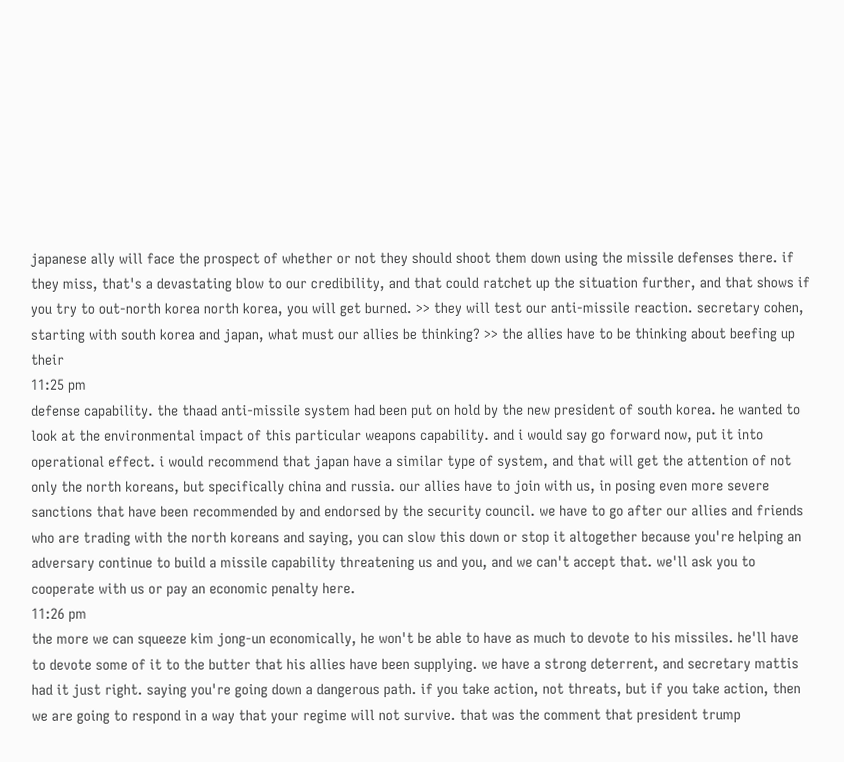japanese ally will face the prospect of whether or not they should shoot them down using the missile defenses there. if they miss, that's a devastating blow to our credibility, and that could ratchet up the situation further, and that shows if you try to out-north korea north korea, you will get burned. >> they will test our anti-missile reaction. secretary cohen, starting with south korea and japan, what must our allies be thinking? >> the allies have to be thinking about beefing up their
11:25 pm
defense capability. the thaad anti-missile system had been put on hold by the new president of south korea. he wanted to look at the environmental impact of this particular weapons capability. and i would say go forward now, put it into operational effect. i would recommend that japan have a similar type of system, and that will get the attention of not only the north koreans, but specifically china and russia. our allies have to join with us, in posing even more severe sanctions that have been recommended by and endorsed by the security council. we have to go after our allies and friends who are trading with the north koreans and saying, you can slow this down or stop it altogether because you're helping an adversary continue to build a missile capability threatening us and you, and we can't accept that. we'll ask you to cooperate with us or pay an economic penalty here.
11:26 pm
the more we can squeeze kim jong-un economically, he won't be able to have as much to devote to his missiles. he'll have to devote some of it to the butter that his allies have been supplying. we have a strong deterrent, and secretary mattis had it just right. saying you're going down a dangerous path. if you take action, not threats, but if you take action, then we are going to respond in a way that your regime will not survive. that was the comment that president trump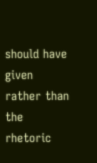should have given rather than the rhetoric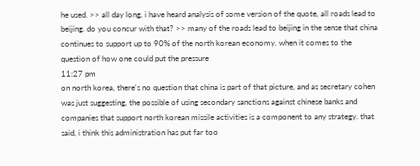he used. >> all day long, i have heard analysis of some version of the quote, all roads lead to beijing. do you concur with that? >> many of the roads lead to beijing in the sense that china continues to support up to 90% of the north korean economy. when it comes to the question of how one could put the pressure
11:27 pm
on north korea, there's no question that china is part of that picture, and as secretary cohen was just suggesting, the possible of using secondary sanctions against chinese banks and companies that support north korean missile activities is a component to any strategy. that said, i think this administration has put far too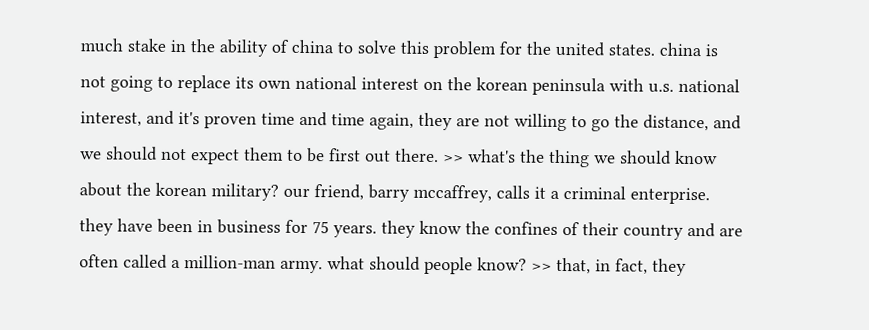much stake in the ability of china to solve this problem for the united states. china is not going to replace its own national interest on the korean peninsula with u.s. national interest, and it's proven time and time again, they are not willing to go the distance, and we should not expect them to be first out there. >> what's the thing we should know about the korean military? our friend, barry mccaffrey, calls it a criminal enterprise. they have been in business for 75 years. they know the confines of their country and are often called a million-man army. what should people know? >> that, in fact, they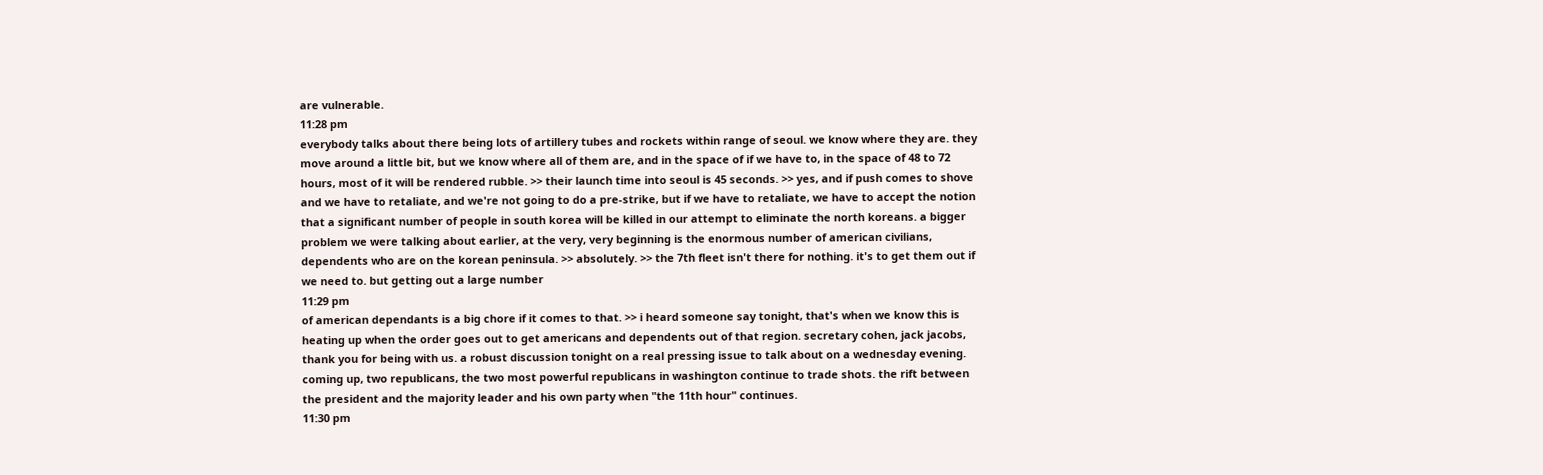are vulnerable.
11:28 pm
everybody talks about there being lots of artillery tubes and rockets within range of seoul. we know where they are. they move around a little bit, but we know where all of them are, and in the space of if we have to, in the space of 48 to 72 hours, most of it will be rendered rubble. >> their launch time into seoul is 45 seconds. >> yes, and if push comes to shove and we have to retaliate, and we're not going to do a pre-strike, but if we have to retaliate, we have to accept the notion that a significant number of people in south korea will be killed in our attempt to eliminate the north koreans. a bigger problem we were talking about earlier, at the very, very beginning is the enormous number of american civilians, dependents who are on the korean peninsula. >> absolutely. >> the 7th fleet isn't there for nothing. it's to get them out if we need to. but getting out a large number
11:29 pm
of american dependants is a big chore if it comes to that. >> i heard someone say tonight, that's when we know this is heating up when the order goes out to get americans and dependents out of that region. secretary cohen, jack jacobs, thank you for being with us. a robust discussion tonight on a real pressing issue to talk about on a wednesday evening. coming up, two republicans, the two most powerful republicans in washington continue to trade shots. the rift between the president and the majority leader and his own party when "the 11th hour" continues.
11:30 pm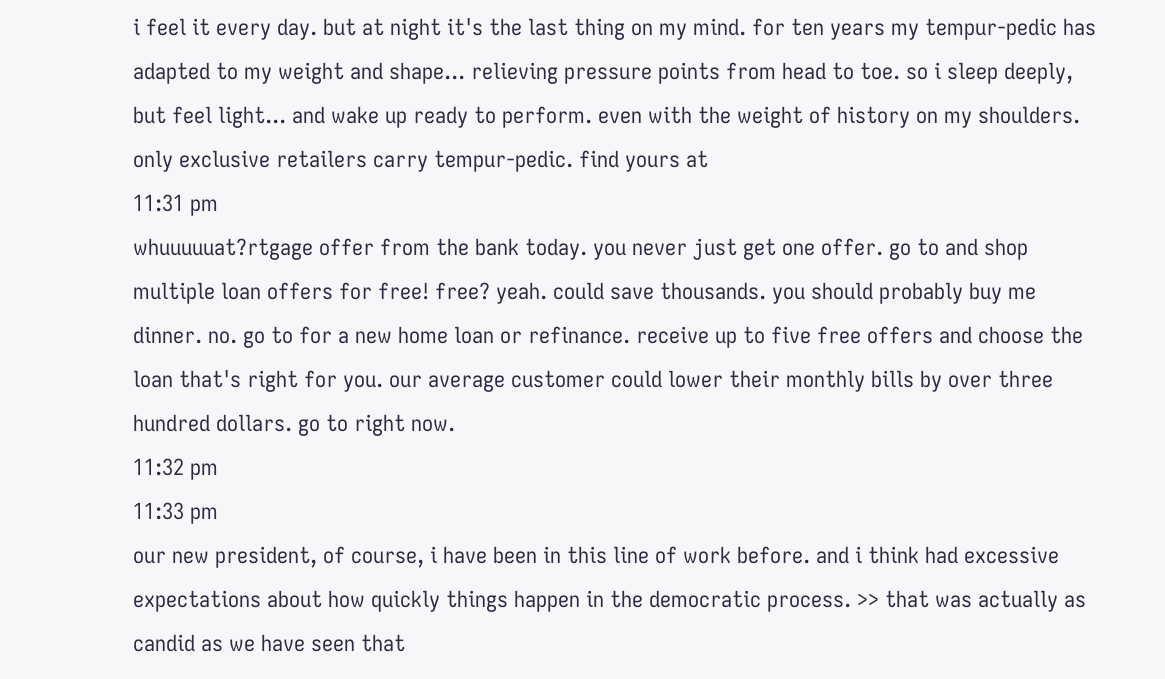i feel it every day. but at night it's the last thing on my mind. for ten years my tempur-pedic has adapted to my weight and shape... relieving pressure points from head to toe. so i sleep deeply, but feel light... and wake up ready to perform. even with the weight of history on my shoulders. only exclusive retailers carry tempur-pedic. find yours at
11:31 pm
whuuuuuat?rtgage offer from the bank today. you never just get one offer. go to and shop multiple loan offers for free! free? yeah. could save thousands. you should probably buy me dinner. no. go to for a new home loan or refinance. receive up to five free offers and choose the loan that's right for you. our average customer could lower their monthly bills by over three hundred dollars. go to right now.
11:32 pm
11:33 pm
our new president, of course, i have been in this line of work before. and i think had excessive expectations about how quickly things happen in the democratic process. >> that was actually as candid as we have seen that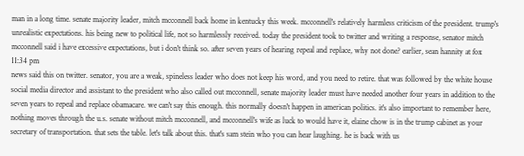man in a long time. senate majority leader, mitch mcconnell back home in kentucky this week. mcconnell's relatively harmless criticism of the president. trump's unrealistic expectations. his being new to political life, not so harmlessly received. today the president took to twitter and writing a response, senator mitch mcconnell said i have excessive expectations, but i don't think so. after seven years of hearing repeal and replace, why not done? earlier, sean hannity at fox
11:34 pm
news said this on twitter. senator, you are a weak, spineless leader who does not keep his word, and you need to retire. that was followed by the white house social media director and assistant to the president who also called out mcconnell, senate majority leader must have needed another four years in addition to the seven years to repeal and replace obamacare. we can't say this enough. this normally doesn't happen in american politics. it's also important to remember here, nothing moves through the u.s. senate without mitch mcconnell, and mcconnell's wife as luck to would have it, elaine chow is in the trump cabinet as your secretary of transportation. that sets the table. let's talk about this. that's sam stein who you can hear laughing. he is back with us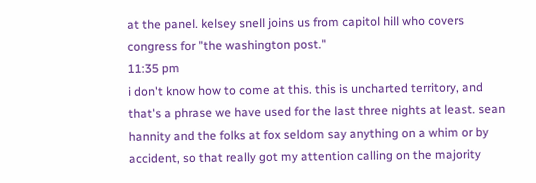at the panel. kelsey snell joins us from capitol hill who covers congress for "the washington post."
11:35 pm
i don't know how to come at this. this is uncharted territory, and that's a phrase we have used for the last three nights at least. sean hannity and the folks at fox seldom say anything on a whim or by accident, so that really got my attention calling on the majority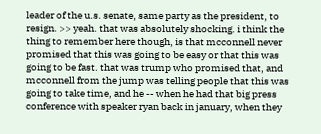leader of the u.s. senate, same party as the president, to resign. >> yeah. that was absolutely shocking. i think the thing to remember here though, is that mcconnell never promised that this was going to be easy or that this was going to be fast. that was trump who promised that, and mcconnell from the jump was telling people that this was going to take time, and he -- when he had that big press conference with speaker ryan back in january, when they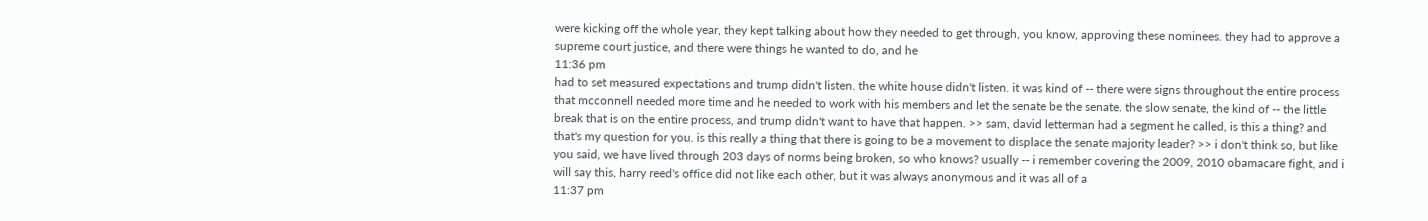were kicking off the whole year, they kept talking about how they needed to get through, you know, approving these nominees. they had to approve a supreme court justice, and there were things he wanted to do, and he
11:36 pm
had to set measured expectations and trump didn't listen. the white house didn't listen. it was kind of -- there were signs throughout the entire process that mcconnell needed more time and he needed to work with his members and let the senate be the senate. the slow senate, the kind of -- the little break that is on the entire process, and trump didn't want to have that happen. >> sam, david letterman had a segment he called, is this a thing? and that's my question for you. is this really a thing that there is going to be a movement to displace the senate majority leader? >> i don't think so, but like you said, we have lived through 203 days of norms being broken, so who knows? usually -- i remember covering the 2009, 2010 obamacare fight, and i will say this, harry reed's office did not like each other, but it was always anonymous and it was all of a
11:37 pm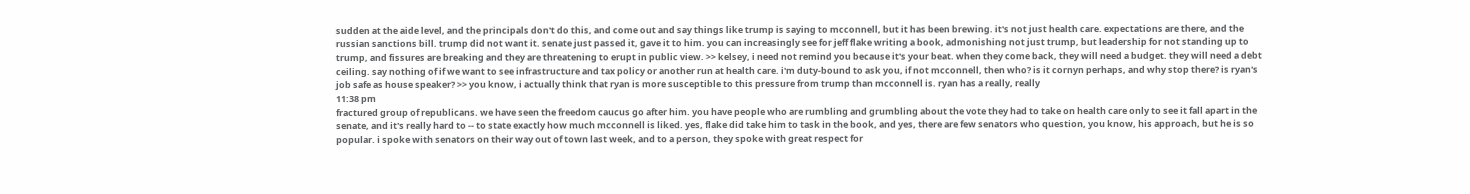sudden at the aide level, and the principals don't do this, and come out and say things like trump is saying to mcconnell, but it has been brewing. it's not just health care. expectations are there, and the russian sanctions bill. trump did not want it. senate just passed it, gave it to him. you can increasingly see for jeff flake writing a book, admonishing not just trump, but leadership for not standing up to trump, and fissures are breaking and they are threatening to erupt in public view. >> kelsey, i need not remind you because it's your beat. when they come back, they will need a budget. they will need a debt ceiling. say nothing of if we want to see infrastructure and tax policy or another run at health care. i'm duty-bound to ask you, if not mcconnell, then who? is it cornyn perhaps, and why stop there? is ryan's job safe as house speaker? >> you know, i actually think that ryan is more susceptible to this pressure from trump than mcconnell is. ryan has a really, really
11:38 pm
fractured group of republicans. we have seen the freedom caucus go after him. you have people who are rumbling and grumbling about the vote they had to take on health care only to see it fall apart in the senate, and it's really hard to -- to state exactly how much mcconnell is liked. yes, flake did take him to task in the book, and yes, there are few senators who question, you know, his approach, but he is so popular. i spoke with senators on their way out of town last week, and to a person, they spoke with great respect for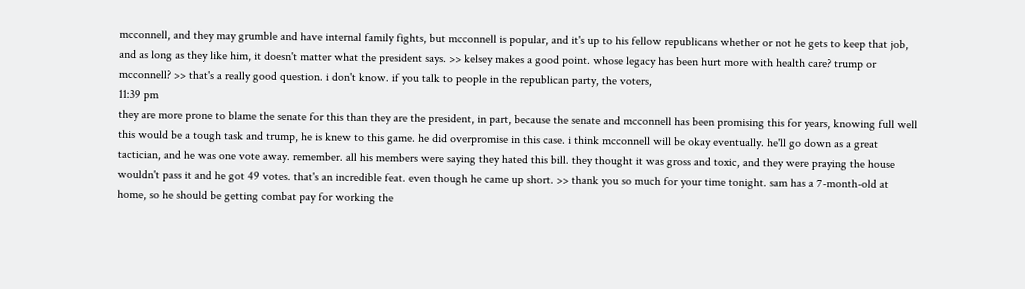mcconnell, and they may grumble and have internal family fights, but mcconnell is popular, and it's up to his fellow republicans whether or not he gets to keep that job, and as long as they like him, it doesn't matter what the president says. >> kelsey makes a good point. whose legacy has been hurt more with health care? trump or mcconnell? >> that's a really good question. i don't know. if you talk to people in the republican party, the voters,
11:39 pm
they are more prone to blame the senate for this than they are the president, in part, because the senate and mcconnell has been promising this for years, knowing full well this would be a tough task and trump, he is knew to this game. he did overpromise in this case. i think mcconnell will be okay eventually. he'll go down as a great tactician, and he was one vote away. remember. all his members were saying they hated this bill. they thought it was gross and toxic, and they were praying the house wouldn't pass it and he got 49 votes. that's an incredible feat. even though he came up short. >> thank you so much for your time tonight. sam has a 7-month-old at home, so he should be getting combat pay for working the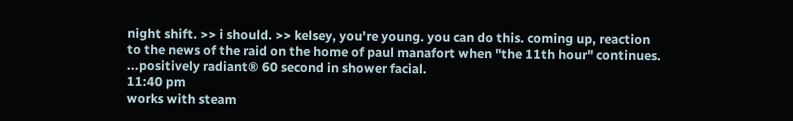night shift. >> i should. >> kelsey, you're young. you can do this. coming up, reaction to the news of the raid on the home of paul manafort when "the 11th hour" continues. ...positively radiant® 60 second in shower facial.
11:40 pm
works with steam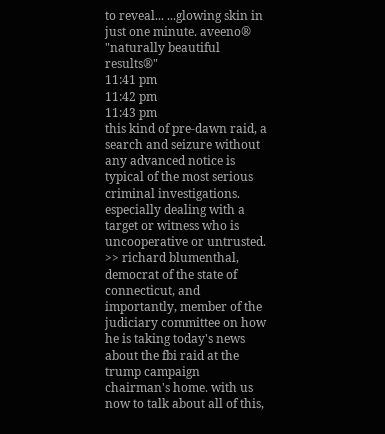to reveal... ...glowing skin in just one minute. aveeno® "naturally beautiful results®"
11:41 pm
11:42 pm
11:43 pm
this kind of pre-dawn raid, a search and seizure without any advanced notice is typical of the most serious criminal investigations. especially dealing with a target or witness who is uncooperative or untrusted. >> richard blumenthal, democrat of the state of connecticut, and importantly, member of the judiciary committee on how he is taking today's news about the fbi raid at the trump campaign chairman's home. with us now to talk about all of this,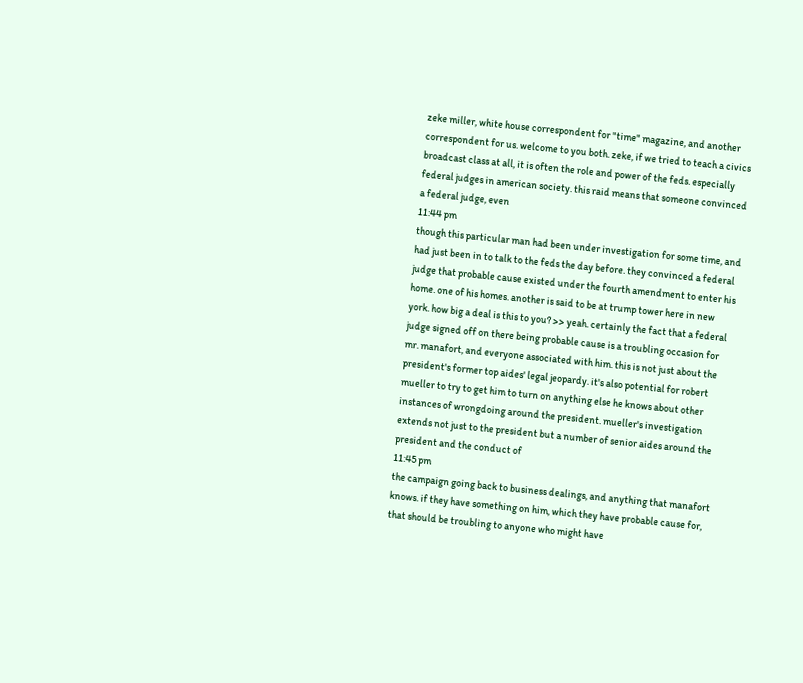zeke miller, white house correspondent for "time" magazine, and another correspondent for us. welcome to you both. zeke, if we tried to teach a civics broadcast class at all, it is often the role and power of the feds. especially federal judges in american society. this raid means that someone convinced a federal judge, even
11:44 pm
though this particular man had been under investigation for some time, and had just been in to talk to the feds the day before. they convinced a federal judge that probable cause existed under the fourth amendment to enter his home. one of his homes. another is said to be at trump tower here in new york. how big a deal is this to you? >> yeah. certainly the fact that a federal judge signed off on there being probable cause is a troubling occasion for mr. manafort, and everyone associated with him. this is not just about the president's former top aides' legal jeopardy. it's also potential for robert mueller to try to get him to turn on anything else he knows about other instances of wrongdoing around the president. mueller's investigation extends not just to the president but a number of senior aides around the president and the conduct of
11:45 pm
the campaign going back to business dealings, and anything that manafort knows. if they have something on him, which they have probable cause for, that should be troubling to anyone who might have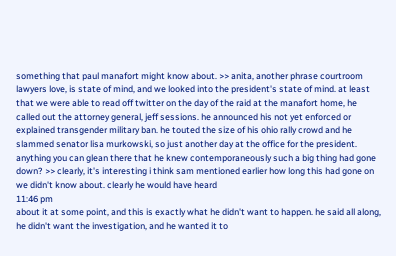something that paul manafort might know about. >> anita, another phrase courtroom lawyers love, is state of mind, and we looked into the president's state of mind. at least that we were able to read off twitter on the day of the raid at the manafort home, he called out the attorney general, jeff sessions. he announced his not yet enforced or explained transgender military ban. he touted the size of his ohio rally crowd and he slammed senator lisa murkowski, so just another day at the office for the president. anything you can glean there that he knew contemporaneously such a big thing had gone down? >> clearly, it's interesting i think sam mentioned earlier how long this had gone on we didn't know about. clearly he would have heard
11:46 pm
about it at some point, and this is exactly what he didn't want to happen. he said all along, he didn't want the investigation, and he wanted it to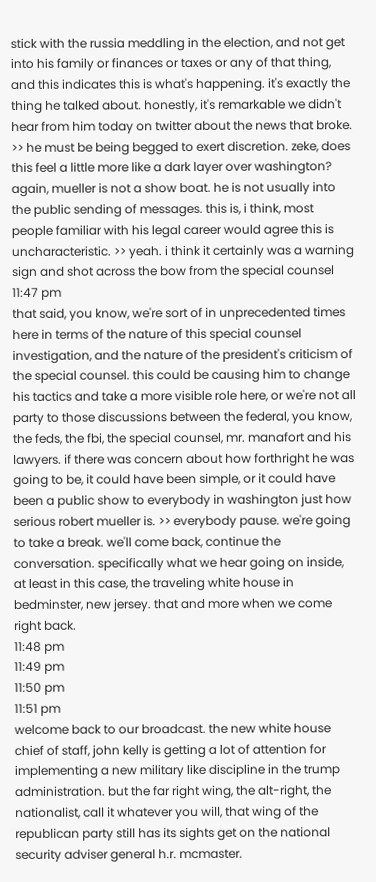stick with the russia meddling in the election, and not get into his family or finances or taxes or any of that thing, and this indicates this is what's happening. it's exactly the thing he talked about. honestly, it's remarkable we didn't hear from him today on twitter about the news that broke. >> he must be being begged to exert discretion. zeke, does this feel a little more like a dark layer over washington? again, mueller is not a show boat. he is not usually into the public sending of messages. this is, i think, most people familiar with his legal career would agree this is uncharacteristic. >> yeah. i think it certainly was a warning sign and shot across the bow from the special counsel
11:47 pm
that said, you know, we're sort of in unprecedented times here in terms of the nature of this special counsel investigation, and the nature of the president's criticism of the special counsel. this could be causing him to change his tactics and take a more visible role here, or we're not all party to those discussions between the federal, you know, the feds, the fbi, the special counsel, mr. manafort and his lawyers. if there was concern about how forthright he was going to be, it could have been simple, or it could have been a public show to everybody in washington just how serious robert mueller is. >> everybody pause. we're going to take a break. we'll come back, continue the conversation. specifically what we hear going on inside, at least in this case, the traveling white house in bedminster, new jersey. that and more when we come right back.
11:48 pm
11:49 pm
11:50 pm
11:51 pm
welcome back to our broadcast. the new white house chief of staff, john kelly is getting a lot of attention for implementing a new military like discipline in the trump administration. but the far right wing, the alt-right, the nationalist, call it whatever you will, that wing of the republican party still has its sights get on the national security adviser general h.r. mcmaster.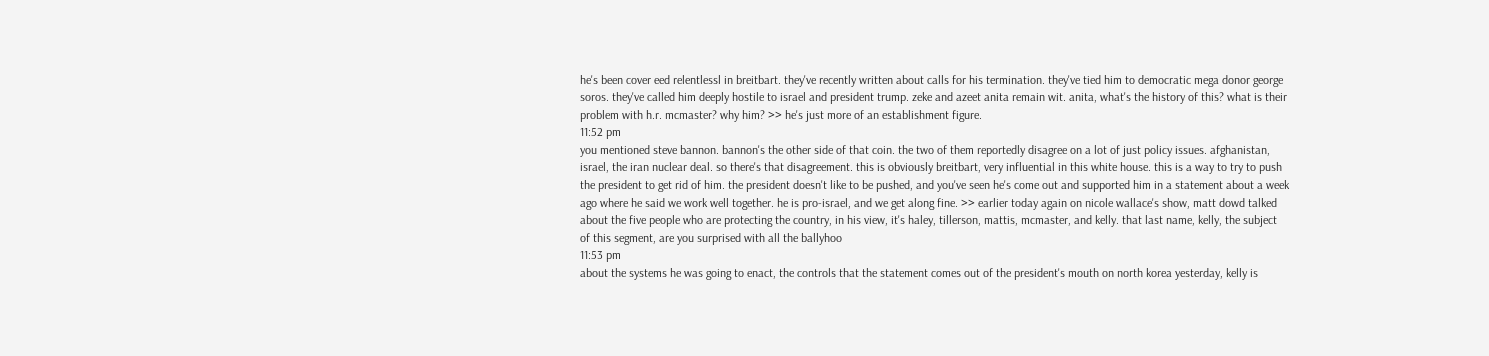he's been cover eed relentlessl in breitbart. they've recently written about calls for his termination. they've tied him to democratic mega donor george soros. they've called him deeply hostile to israel and president trump. zeke and azeet anita remain wit. anita, what's the history of this? what is their problem with h.r. mcmaster? why him? >> he's just more of an establishment figure.
11:52 pm
you mentioned steve bannon. bannon's the other side of that coin. the two of them reportedly disagree on a lot of just policy issues. afghanistan, israel, the iran nuclear deal. so there's that disagreement. this is obviously breitbart, very influential in this white house. this is a way to try to push the president to get rid of him. the president doesn't like to be pushed, and you've seen he's come out and supported him in a statement about a week ago where he said we work well together. he is pro-israel, and we get along fine. >> earlier today again on nicole wallace's show, matt dowd talked about the five people who are protecting the country, in his view, it's haley, tillerson, mattis, mcmaster, and kelly. that last name, kelly, the subject of this segment, are you surprised with all the ballyhoo
11:53 pm
about the systems he was going to enact, the controls that the statement comes out of the president's mouth on north korea yesterday, kelly is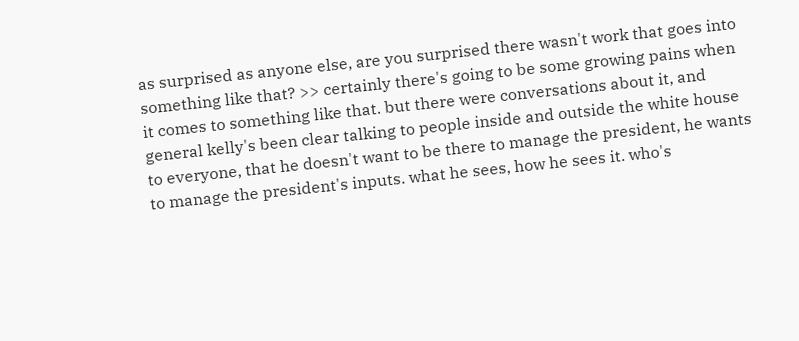as surprised as anyone else, are you surprised there wasn't work that goes into something like that? >> certainly there's going to be some growing pains when it comes to something like that. but there were conversations about it, and general kelly's been clear talking to people inside and outside the white house to everyone, that he doesn't want to be there to manage the president, he wants to manage the president's inputs. what he sees, how he sees it. who's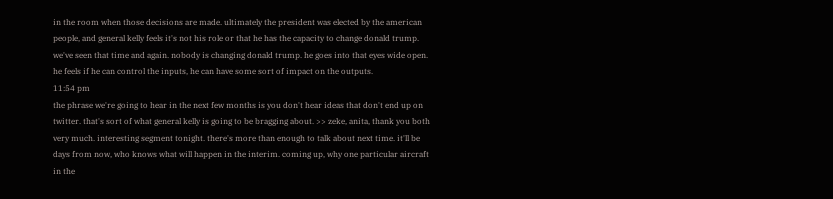in the room when those decisions are made. ultimately the president was elected by the american people, and general kelly feels it's not his role or that he has the capacity to change donald trump. we've seen that time and again. nobody is changing donald trump. he goes into that eyes wide open. he feels if he can control the inputs, he can have some sort of impact on the outputs.
11:54 pm
the phrase we're going to hear in the next few months is you don't hear ideas that don't end up on twitter. that's sort of what general kelly is going to be bragging about. >> zeke, anita, thank you both very much. interesting segment tonight. there's more than enough to talk about next time. it'll be days from now, who knows what will happen in the interim. coming up, why one particular aircraft in the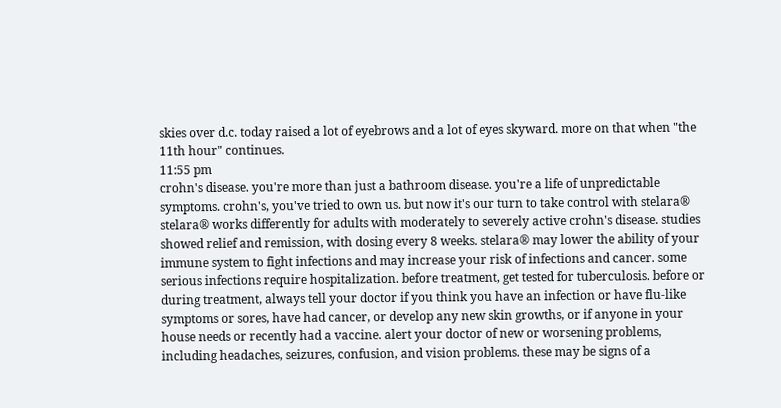skies over d.c. today raised a lot of eyebrows and a lot of eyes skyward. more on that when "the 11th hour" continues.
11:55 pm
crohn's disease. you're more than just a bathroom disease. you're a life of unpredictable symptoms. crohn's, you've tried to own us. but now it's our turn to take control with stelara® stelara® works differently for adults with moderately to severely active crohn's disease. studies showed relief and remission, with dosing every 8 weeks. stelara® may lower the ability of your immune system to fight infections and may increase your risk of infections and cancer. some serious infections require hospitalization. before treatment, get tested for tuberculosis. before or during treatment, always tell your doctor if you think you have an infection or have flu-like symptoms or sores, have had cancer, or develop any new skin growths, or if anyone in your house needs or recently had a vaccine. alert your doctor of new or worsening problems, including headaches, seizures, confusion, and vision problems. these may be signs of a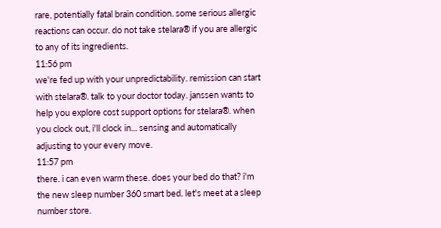rare, potentially fatal brain condition. some serious allergic reactions can occur. do not take stelara® if you are allergic to any of its ingredients.
11:56 pm
we're fed up with your unpredictability. remission can start with stelara®. talk to your doctor today. janssen wants to help you explore cost support options for stelara®. when you clock out, i'll clock in... sensing and automatically adjusting to your every move.
11:57 pm
there. i can even warm these. does your bed do that? i'm the new sleep number 360 smart bed. let's meet at a sleep number store.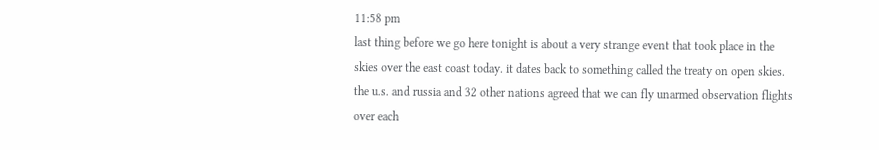11:58 pm
last thing before we go here tonight is about a very strange event that took place in the skies over the east coast today. it dates back to something called the treaty on open skies. the u.s. and russia and 32 other nations agreed that we can fly unarmed observation flights over each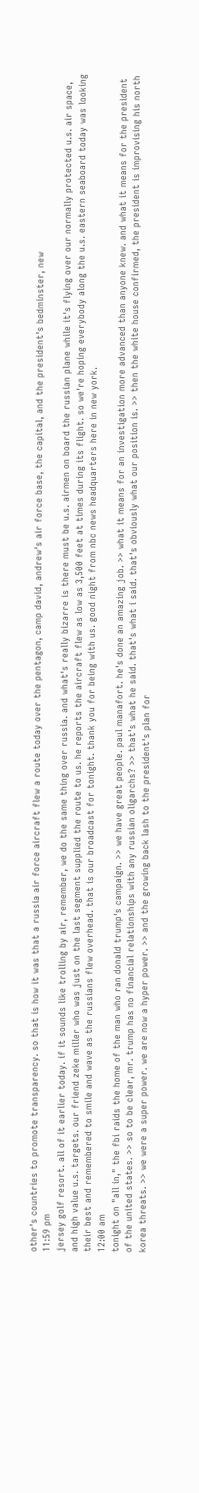other's countries to promote transparency. so that is how it was that a russia air force aircraft flew a route today over the pentagon, camp david, andrew's air force base, the capital, and the president's bedminster, new
11:59 pm
jersey golf resort. all of it earlier today. if it sounds like trolling by air, remember, we do the same thing over russia. and what's really bizarre is there must be u.s. airmen on board the russian plane while it's flying over our normally protected u.s. air space, and high value u.s. targets. our friend zeke miller who was just on the last segment supplied the route to us. he reports the aircraft flew as low as 3,500 feet at times during its flight. so we're hoping everybody along the u.s. eastern seaboard today was looking their best and remembered to smile and wave as the russians flew overhead. that is our broadcast for tonight. thank you for being with us. good night from nbc news headquarters here in new york.
12:00 am
tonight on "all in," the fbi raids the home of the man who ran donald trump's campaign. >> we have great people. paul manafort. he's done an amazing job. >> what it means for an investigation more advanced than anyone knew. and what it means for the president of the united states. >> so to be clear, mr. trump has no financial relationships with any russian oligarchs? >> that's what he said. that's what i said. that's obviously what our position is. >> then the white house confirmed, the president is improvising his north korea threats. >> we were a super power. we are now a hyper power. >> and the growing back lash to the president's plan for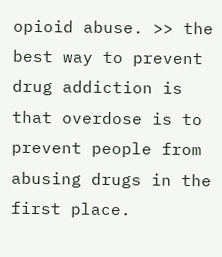opioid abuse. >> the best way to prevent drug addiction is that overdose is to prevent people from abusing drugs in the first place.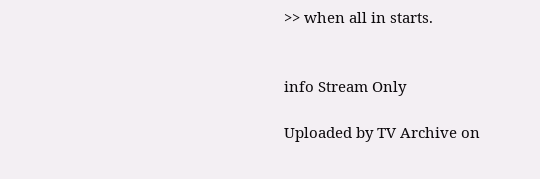>> when all in starts.


info Stream Only

Uploaded by TV Archive on